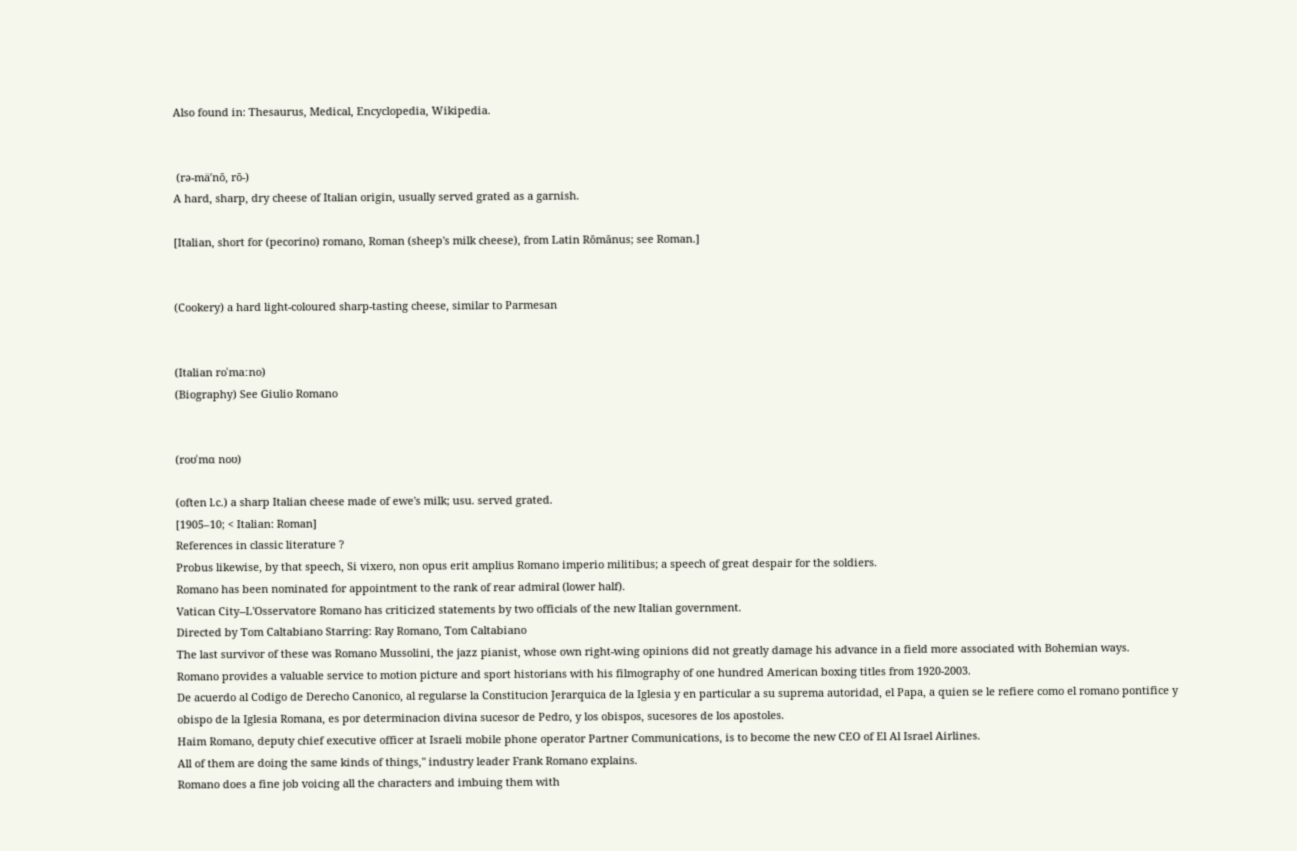Also found in: Thesaurus, Medical, Encyclopedia, Wikipedia.


 (rə-mä′nō, rō-)
A hard, sharp, dry cheese of Italian origin, usually served grated as a garnish.

[Italian, short for (pecorino) romano, Roman (sheep's milk cheese), from Latin Rōmānus; see Roman.]


(Cookery) a hard light-coloured sharp-tasting cheese, similar to Parmesan


(Italian roˈmaːno)
(Biography) See Giulio Romano


(roʊˈmɑ noʊ)

(often l.c.) a sharp Italian cheese made of ewe's milk; usu. served grated.
[1905–10; < Italian: Roman]
References in classic literature ?
Probus likewise, by that speech, Si vixero, non opus erit amplius Romano imperio militibus; a speech of great despair for the soldiers.
Romano has been nominated for appointment to the rank of rear admiral (lower half).
Vatican City--L'Osservatore Romano has criticized statements by two officials of the new Italian government.
Directed by Tom Caltabiano Starring: Ray Romano, Tom Caltabiano
The last survivor of these was Romano Mussolini, the jazz pianist, whose own right-wing opinions did not greatly damage his advance in a field more associated with Bohemian ways.
Romano provides a valuable service to motion picture and sport historians with his filmography of one hundred American boxing titles from 1920-2003.
De acuerdo al Codigo de Derecho Canonico, al regularse la Constitucion Jerarquica de la Iglesia y en particular a su suprema autoridad, el Papa, a quien se le refiere como el romano pontifice y obispo de la Iglesia Romana, es por determinacion divina sucesor de Pedro, y los obispos, sucesores de los apostoles.
Haim Romano, deputy chief executive officer at Israeli mobile phone operator Partner Communications, is to become the new CEO of El Al Israel Airlines.
All of them are doing the same kinds of things," industry leader Frank Romano explains.
Romano does a fine job voicing all the characters and imbuing them with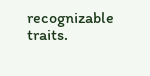recognizable traits.